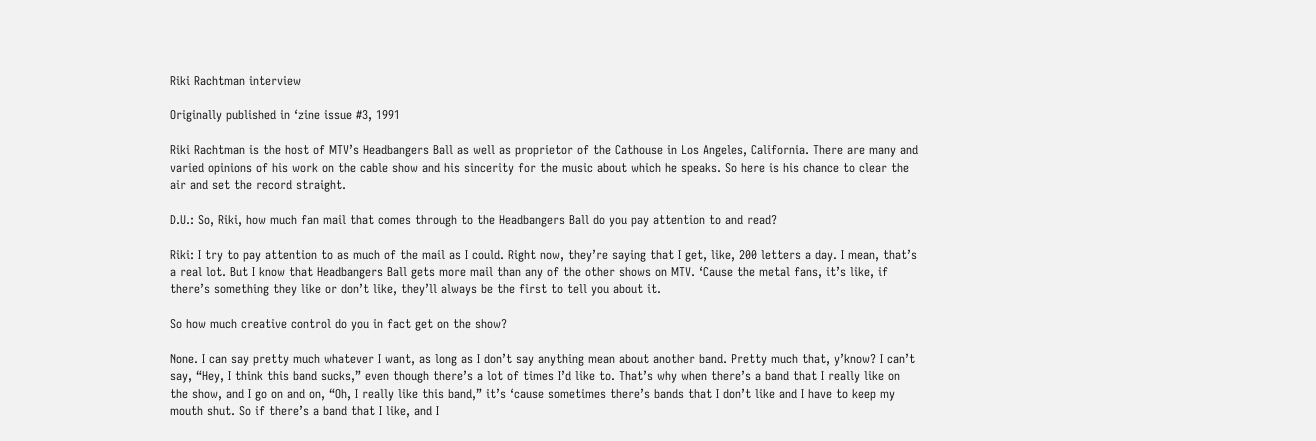Riki Rachtman interview

Originally published in ‘zine issue #3, 1991

Riki Rachtman is the host of MTV’s Headbangers Ball as well as proprietor of the Cathouse in Los Angeles, California. There are many and varied opinions of his work on the cable show and his sincerity for the music about which he speaks. So here is his chance to clear the air and set the record straight.

D.U.: So, Riki, how much fan mail that comes through to the Headbangers Ball do you pay attention to and read?

Riki: I try to pay attention to as much of the mail as I could. Right now, they’re saying that I get, like, 200 letters a day. I mean, that’s a real lot. But I know that Headbangers Ball gets more mail than any of the other shows on MTV. ‘Cause the metal fans, it’s like, if there’s something they like or don’t like, they’ll always be the first to tell you about it.

So how much creative control do you in fact get on the show?

None. I can say pretty much whatever I want, as long as I don’t say anything mean about another band. Pretty much that, y’know? I can’t say, “Hey, I think this band sucks,” even though there’s a lot of times I’d like to. That’s why when there’s a band that I really like on the show, and I go on and on, “Oh, I really like this band,” it’s ‘cause sometimes there’s bands that I don’t like and I have to keep my mouth shut. So if there’s a band that I like, and I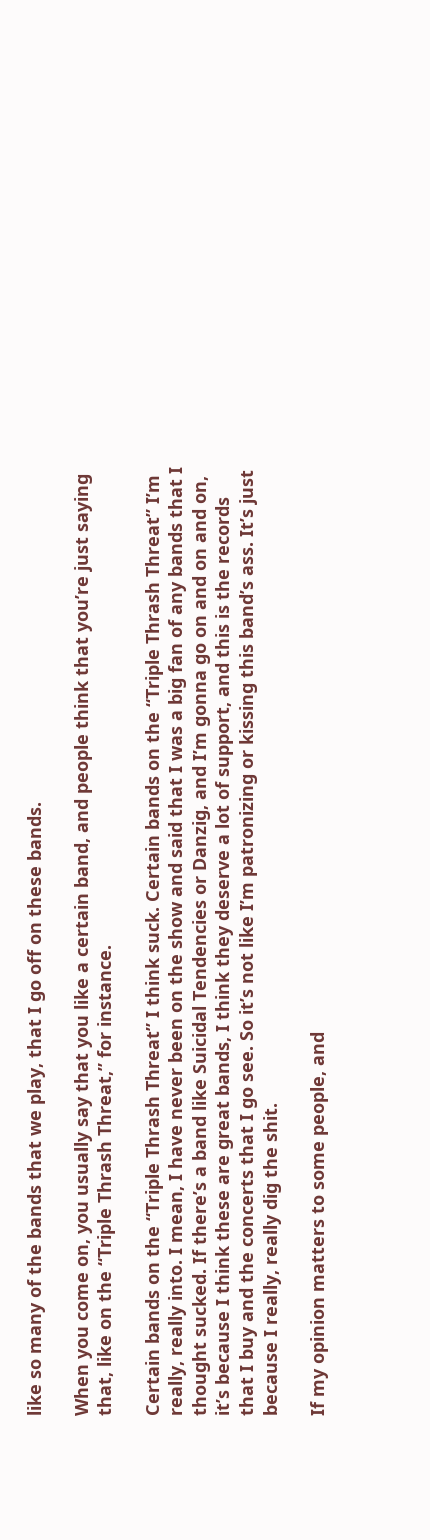like so many of the bands that we play, that I go off on these bands.

When you come on, you usually say that you like a certain band, and people think that you’re just saying that, like on the “Triple Thrash Threat,” for instance.

Certain bands on the “Triple Thrash Threat” I think suck. Certain bands on the “Triple Thrash Threat” I’m really, really into. I mean, I have never been on the show and said that I was a big fan of any bands that I thought sucked. If there’s a band like Suicidal Tendencies or Danzig, and I’m gonna go on and on and on, it’s because I think these are great bands, I think they deserve a lot of support, and this is the records that I buy and the concerts that I go see. So it’s not like I’m patronizing or kissing this band’s ass. It’s just because I really, really dig the shit.

If my opinion matters to some people, and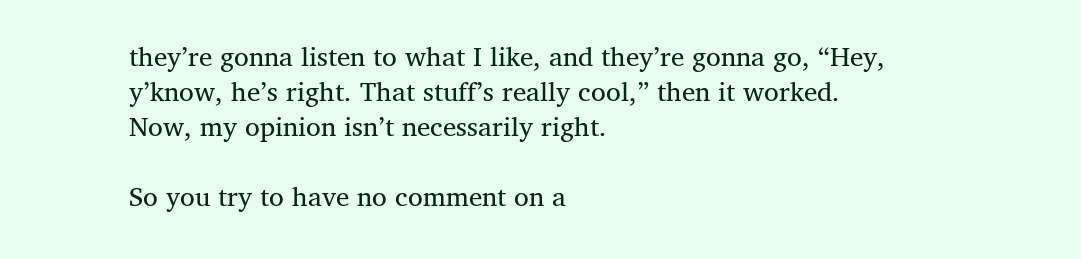they’re gonna listen to what I like, and they’re gonna go, “Hey, y’know, he’s right. That stuff’s really cool,” then it worked. Now, my opinion isn’t necessarily right.

So you try to have no comment on a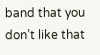band that you don’t like that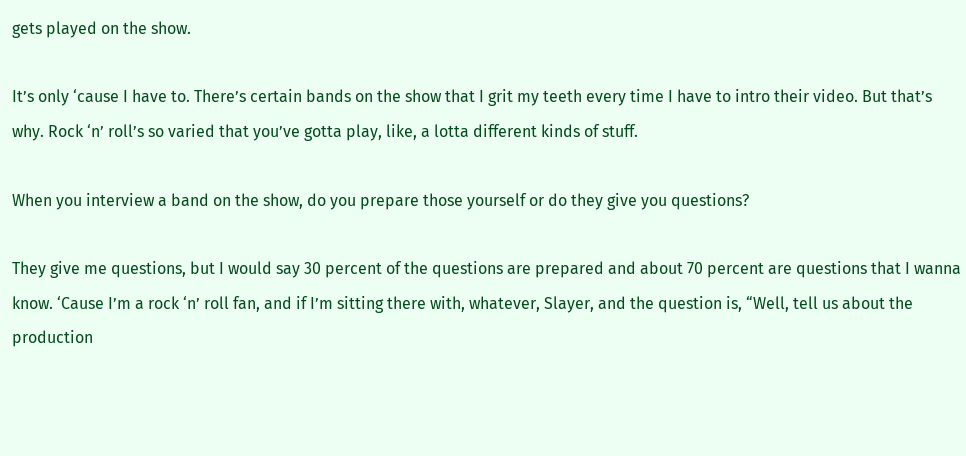gets played on the show.

It’s only ‘cause I have to. There’s certain bands on the show that I grit my teeth every time I have to intro their video. But that’s why. Rock ‘n’ roll’s so varied that you’ve gotta play, like, a lotta different kinds of stuff.

When you interview a band on the show, do you prepare those yourself or do they give you questions?

They give me questions, but I would say 30 percent of the questions are prepared and about 70 percent are questions that I wanna know. ‘Cause I’m a rock ‘n’ roll fan, and if I’m sitting there with, whatever, Slayer, and the question is, “Well, tell us about the production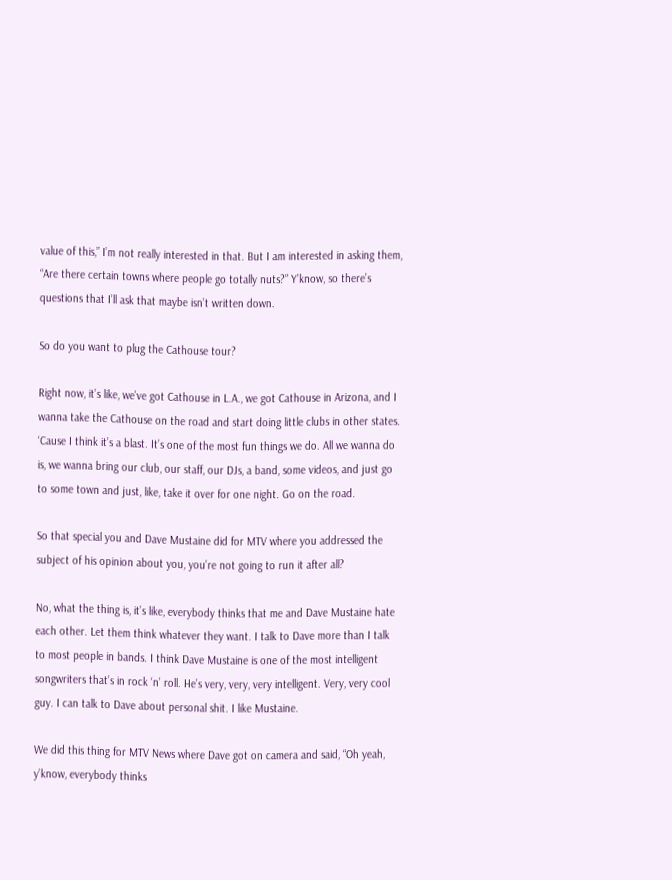value of this,” I’m not really interested in that. But I am interested in asking them, “Are there certain towns where people go totally nuts?” Y’know, so there’s questions that I’ll ask that maybe isn’t written down.

So do you want to plug the Cathouse tour?

Right now, it’s like, we’ve got Cathouse in L.A., we got Cathouse in Arizona, and I wanna take the Cathouse on the road and start doing little clubs in other states. ‘Cause I think it’s a blast. It’s one of the most fun things we do. All we wanna do is, we wanna bring our club, our staff, our DJs, a band, some videos, and just go to some town and just, like, take it over for one night. Go on the road.

So that special you and Dave Mustaine did for MTV where you addressed the subject of his opinion about you, you’re not going to run it after all?

No, what the thing is, it’s like, everybody thinks that me and Dave Mustaine hate each other. Let them think whatever they want. I talk to Dave more than I talk to most people in bands. I think Dave Mustaine is one of the most intelligent songwriters that’s in rock ‘n’ roll. He’s very, very, very intelligent. Very, very cool guy. I can talk to Dave about personal shit. I like Mustaine.

We did this thing for MTV News where Dave got on camera and said, “Oh yeah, y’know, everybody thinks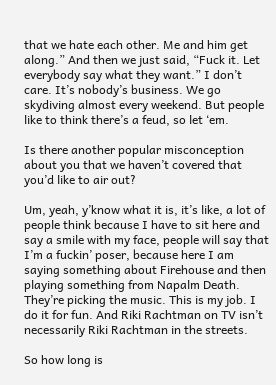that we hate each other. Me and him get along.” And then we just said, “Fuck it. Let everybody say what they want.” I don’t care. It’s nobody’s business. We go skydiving almost every weekend. But people like to think there’s a feud, so let ‘em.

Is there another popular misconception about you that we haven’t covered that you’d like to air out?

Um, yeah, y’know what it is, it’s like, a lot of people think because I have to sit here and say a smile with my face, people will say that I’m a fuckin’ poser, because here I am saying something about Firehouse and then playing something from Napalm Death. They’re picking the music. This is my job. I do it for fun. And Riki Rachtman on TV isn’t necessarily Riki Rachtman in the streets.

So how long is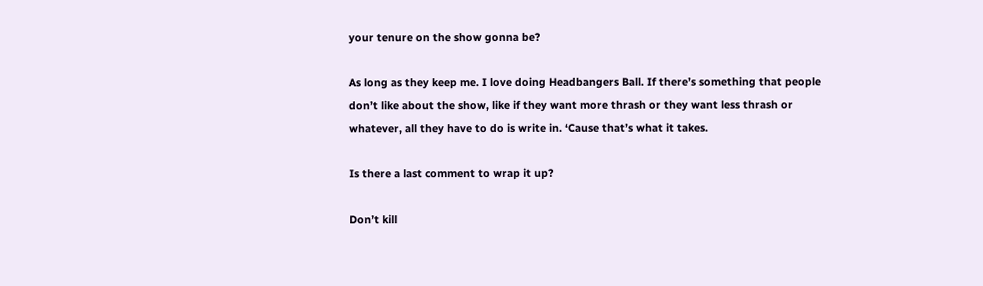your tenure on the show gonna be?

As long as they keep me. I love doing Headbangers Ball. If there’s something that people don’t like about the show, like if they want more thrash or they want less thrash or whatever, all they have to do is write in. ‘Cause that’s what it takes.

Is there a last comment to wrap it up?

Don’t kill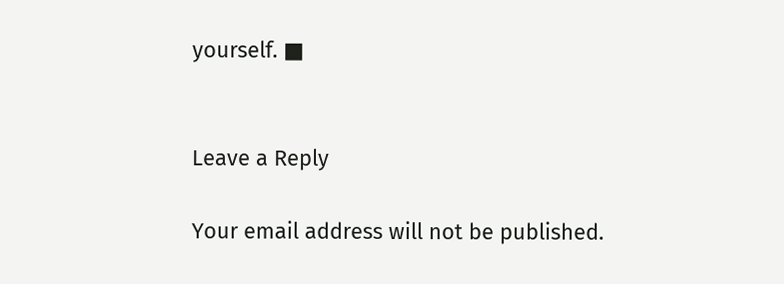yourself. ■


Leave a Reply

Your email address will not be published.